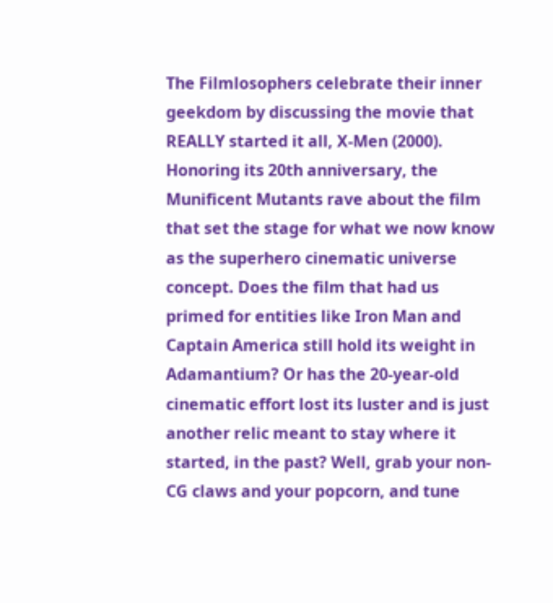The Filmlosophers celebrate their inner geekdom by discussing the movie that REALLY started it all, X-Men (2000). Honoring its 20th anniversary, the Munificent Mutants rave about the film that set the stage for what we now know as the superhero cinematic universe concept. Does the film that had us primed for entities like Iron Man and Captain America still hold its weight in Adamantium? Or has the 20-year-old cinematic effort lost its luster and is just another relic meant to stay where it started, in the past? Well, grab your non-CG claws and your popcorn, and tune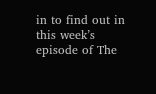in to find out in this week’s episode of The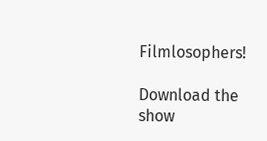Filmlosophers!

Download the show